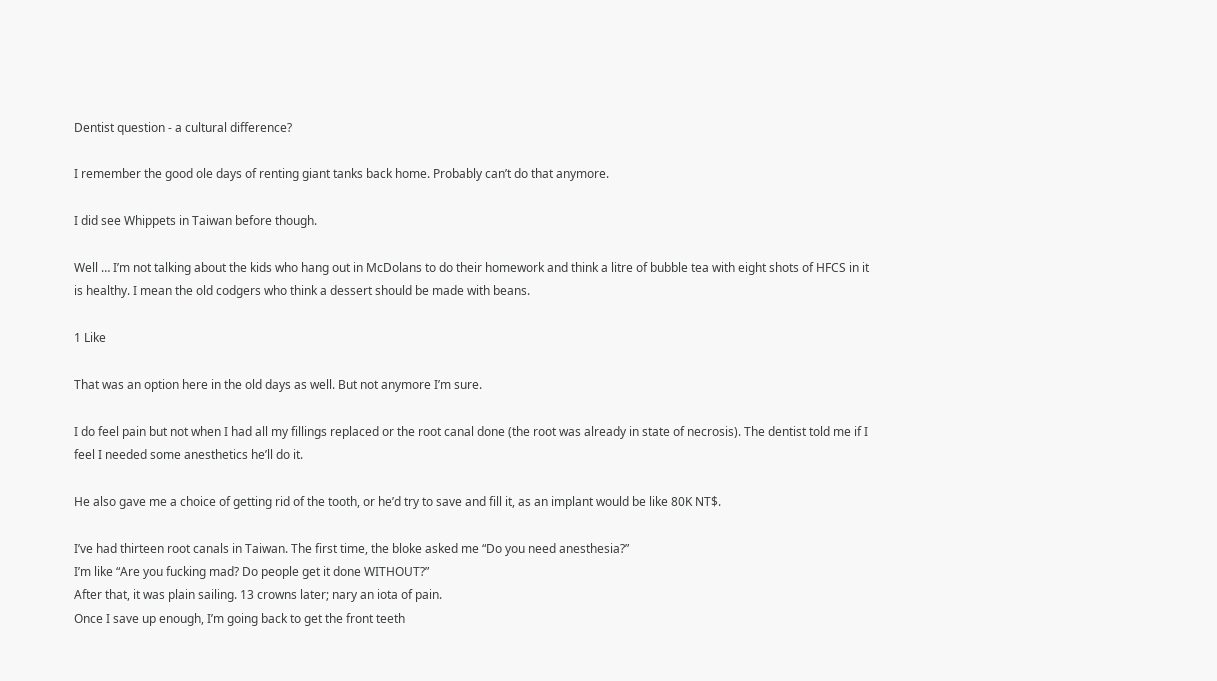Dentist question - a cultural difference?

I remember the good ole days of renting giant tanks back home. Probably can’t do that anymore.

I did see Whippets in Taiwan before though.

Well … I’m not talking about the kids who hang out in McDolans to do their homework and think a litre of bubble tea with eight shots of HFCS in it is healthy. I mean the old codgers who think a dessert should be made with beans.

1 Like

That was an option here in the old days as well. But not anymore I’m sure.

I do feel pain but not when I had all my fillings replaced or the root canal done (the root was already in state of necrosis). The dentist told me if I feel I needed some anesthetics he’ll do it.

He also gave me a choice of getting rid of the tooth, or he’d try to save and fill it, as an implant would be like 80K NT$.

I’ve had thirteen root canals in Taiwan. The first time, the bloke asked me “Do you need anesthesia?”
I’m like “Are you fucking mad? Do people get it done WITHOUT?”
After that, it was plain sailing. 13 crowns later; nary an iota of pain.
Once I save up enough, I’m going back to get the front teeth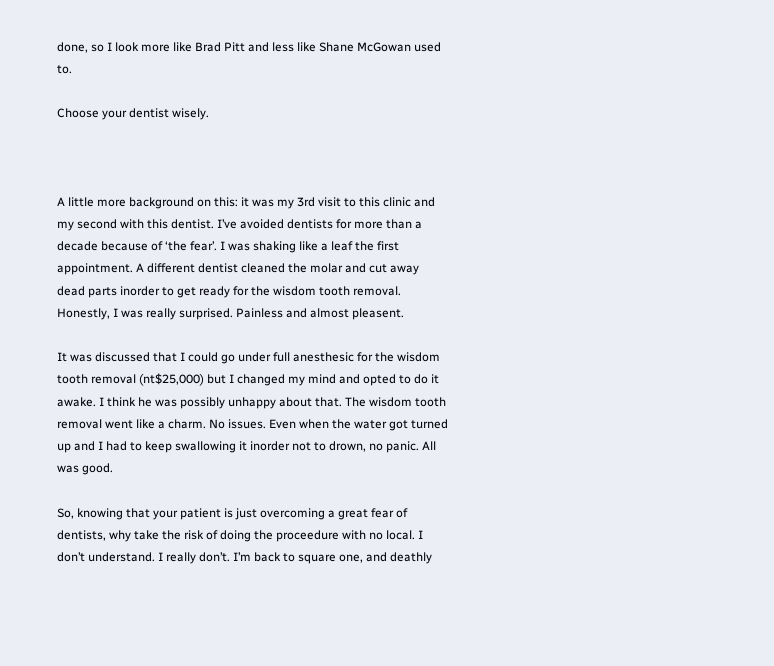done, so I look more like Brad Pitt and less like Shane McGowan used to.

Choose your dentist wisely.



A little more background on this: it was my 3rd visit to this clinic and my second with this dentist. I’ve avoided dentists for more than a decade because of ‘the fear’. I was shaking like a leaf the first appointment. A different dentist cleaned the molar and cut away dead parts inorder to get ready for the wisdom tooth removal. Honestly, I was really surprised. Painless and almost pleasent.

It was discussed that I could go under full anesthesic for the wisdom tooth removal (nt$25,000) but I changed my mind and opted to do it awake. I think he was possibly unhappy about that. The wisdom tooth removal went like a charm. No issues. Even when the water got turned up and I had to keep swallowing it inorder not to drown, no panic. All was good.

So, knowing that your patient is just overcoming a great fear of dentists, why take the risk of doing the proceedure with no local. I don’t understand. I really don’t. I’m back to square one, and deathly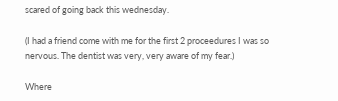scared of going back this wednesday.

(I had a friend come with me for the first 2 proceedures I was so nervous. The dentist was very, very aware of my fear.)

Where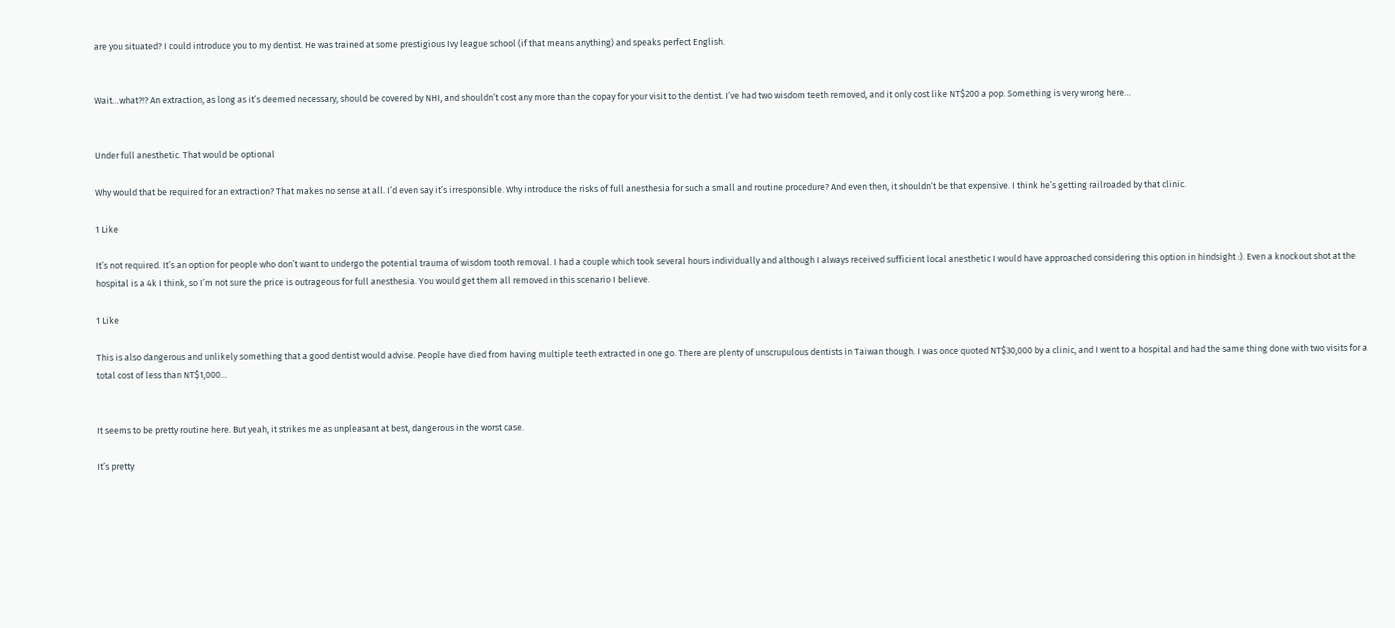are you situated? I could introduce you to my dentist. He was trained at some prestigious Ivy league school (if that means anything) and speaks perfect English.


Wait…what?!? An extraction, as long as it’s deemed necessary, should be covered by NHI, and shouldn’t cost any more than the copay for your visit to the dentist. I’ve had two wisdom teeth removed, and it only cost like NT$200 a pop. Something is very wrong here…


Under full anesthetic. That would be optional

Why would that be required for an extraction? That makes no sense at all. I’d even say it’s irresponsible. Why introduce the risks of full anesthesia for such a small and routine procedure? And even then, it shouldn’t be that expensive. I think he’s getting railroaded by that clinic.

1 Like

It’s not required. It’s an option for people who don’t want to undergo the potential trauma of wisdom tooth removal. I had a couple which took several hours individually and although I always received sufficient local anesthetic I would have approached considering this option in hindsight :). Even a knockout shot at the hospital is a 4k I think, so I’m not sure the price is outrageous for full anesthesia. You would get them all removed in this scenario I believe.

1 Like

This is also dangerous and unlikely something that a good dentist would advise. People have died from having multiple teeth extracted in one go. There are plenty of unscrupulous dentists in Taiwan though. I was once quoted NT$30,000 by a clinic, and I went to a hospital and had the same thing done with two visits for a total cost of less than NT$1,000…


It seems to be pretty routine here. But yeah, it strikes me as unpleasant at best, dangerous in the worst case.

It’s pretty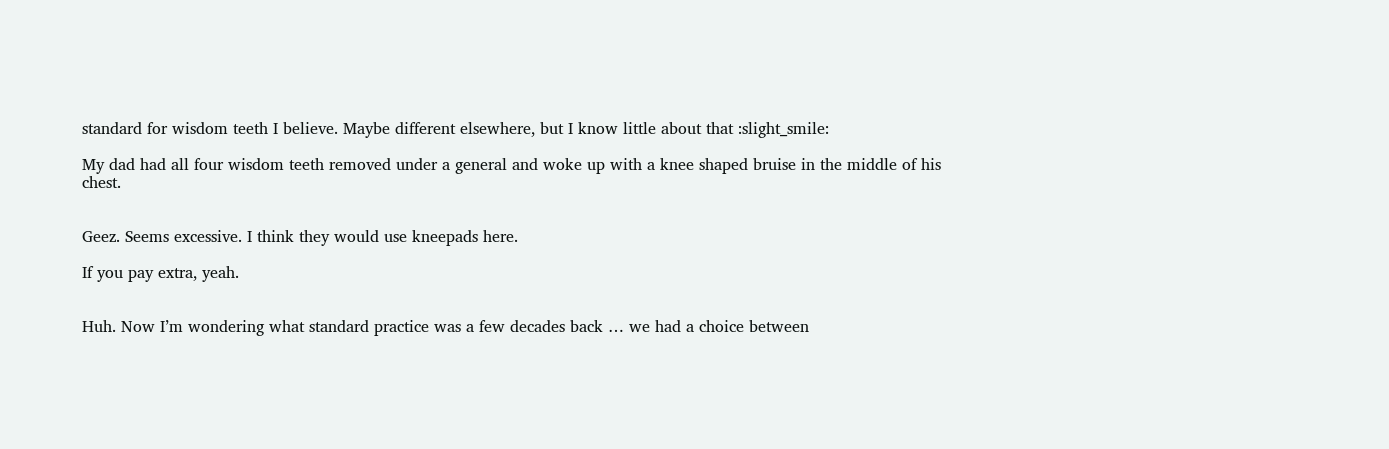standard for wisdom teeth I believe. Maybe different elsewhere, but I know little about that :slight_smile:

My dad had all four wisdom teeth removed under a general and woke up with a knee shaped bruise in the middle of his chest.


Geez. Seems excessive. I think they would use kneepads here.

If you pay extra, yeah.


Huh. Now I’m wondering what standard practice was a few decades back … we had a choice between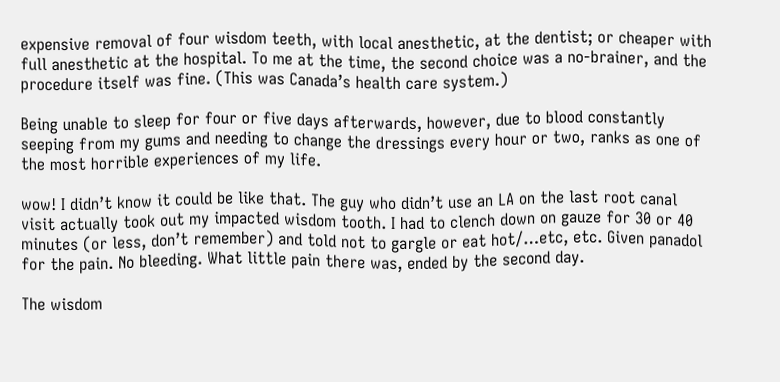expensive removal of four wisdom teeth, with local anesthetic, at the dentist; or cheaper with full anesthetic at the hospital. To me at the time, the second choice was a no-brainer, and the procedure itself was fine. (This was Canada’s health care system.)

Being unable to sleep for four or five days afterwards, however, due to blood constantly seeping from my gums and needing to change the dressings every hour or two, ranks as one of the most horrible experiences of my life.

wow! I didn’t know it could be like that. The guy who didn’t use an LA on the last root canal visit actually took out my impacted wisdom tooth. I had to clench down on gauze for 30 or 40 minutes (or less, don’t remember) and told not to gargle or eat hot/…etc, etc. Given panadol for the pain. No bleeding. What little pain there was, ended by the second day.

The wisdom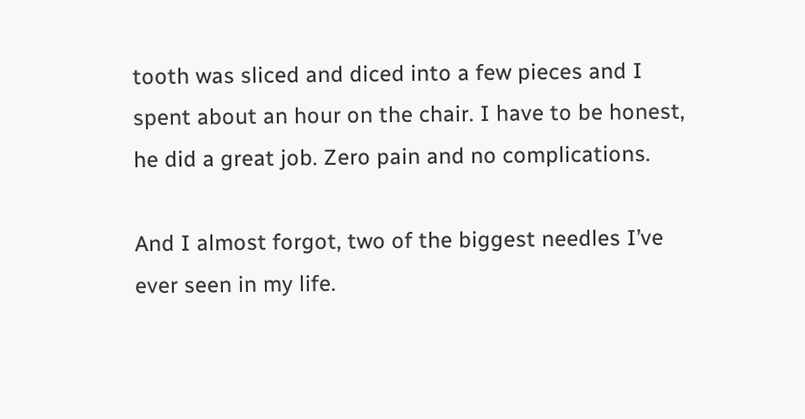tooth was sliced and diced into a few pieces and I spent about an hour on the chair. I have to be honest, he did a great job. Zero pain and no complications.

And I almost forgot, two of the biggest needles I’ve ever seen in my life.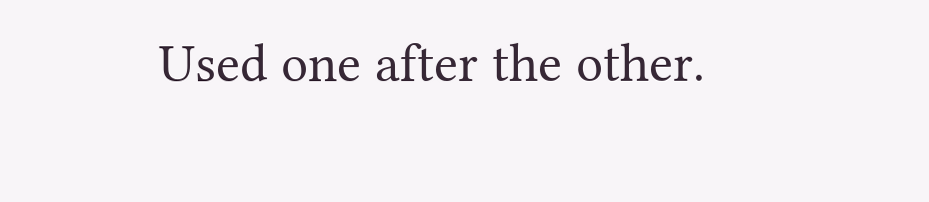Used one after the other.